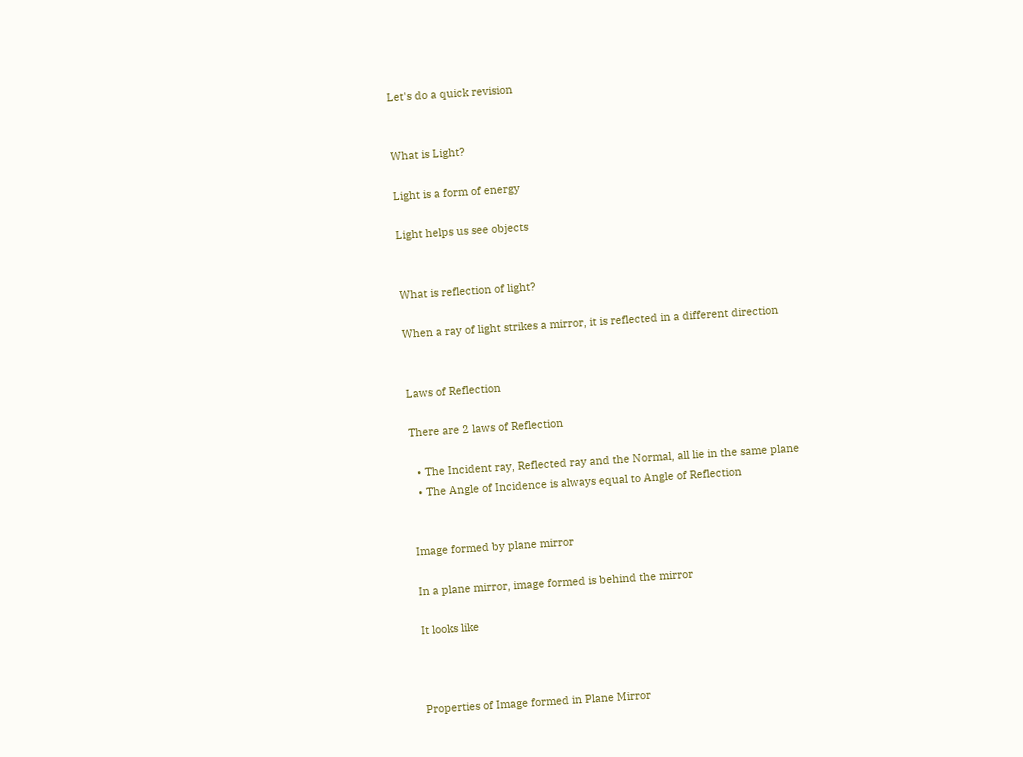Let's do a quick revision


What is Light?

Light is a form of energy

Light helps us see objects


What is reflection of light?

When a ray of light strikes a mirror, it is reflected in a different direction


Laws of Reflection

There are 2 laws of Reflection

  • The Incident ray, Reflected ray and the Normal, all lie in the same plane
  • The Angle of Incidence is always equal to Angle of Reflection


Image formed by plane mirror

In a plane mirror, image formed is behind the mirror

It looks like



Properties of Image formed in Plane Mirror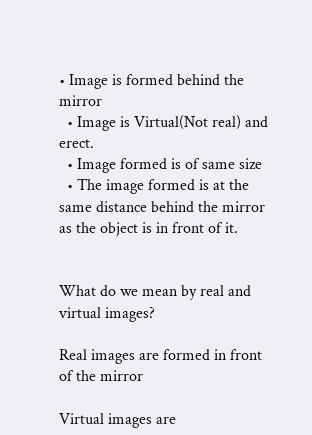• Image is formed behind the mirror
  • Image is Virtual(Not real) and erect.
  • Image formed is of same size
  • The image formed is at the same distance behind the mirror as the object is in front of it.


What do we mean by real and virtual images?

Real images are formed in front of the mirror

Virtual images are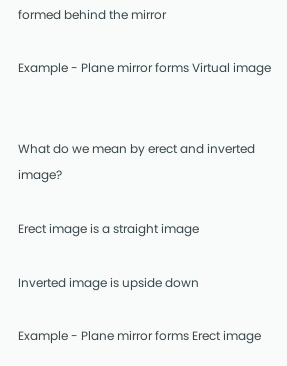formed behind the mirror

Example - Plane mirror forms Virtual image


What do we mean by erect and inverted image?

Erect image is a straight image

Inverted image is upside down

Example - Plane mirror forms Erect image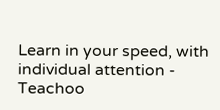Learn in your speed, with individual attention - Teachoo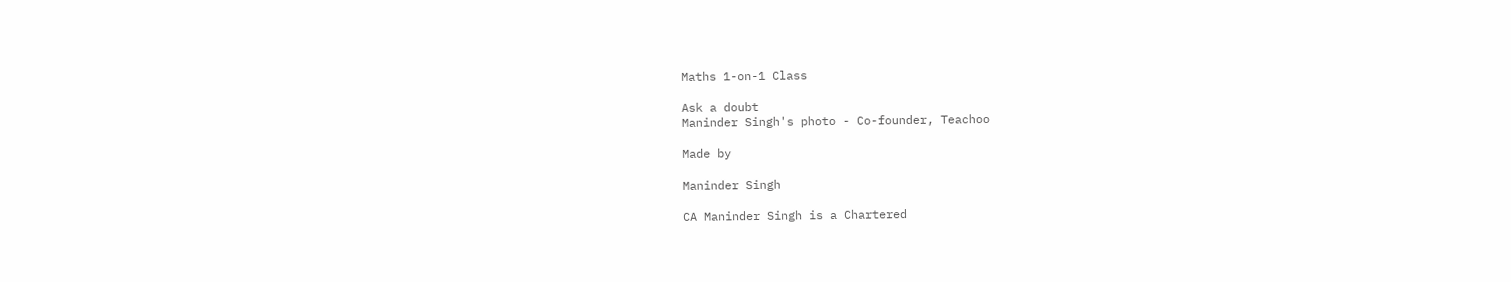Maths 1-on-1 Class

Ask a doubt
Maninder Singh's photo - Co-founder, Teachoo

Made by

Maninder Singh

CA Maninder Singh is a Chartered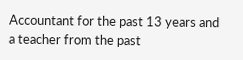Accountant for the past 13 years and a teacher from the past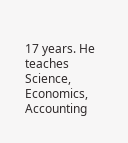17 years. He teaches Science, Economics, Accounting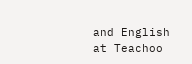and English at Teachoo